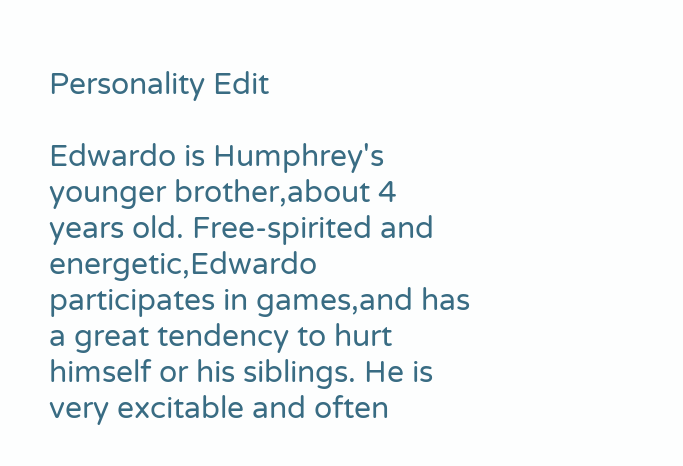Personality Edit

Edwardo is Humphrey's younger brother,about 4 years old. Free-spirited and energetic,Edwardo participates in games,and has a great tendency to hurt himself or his siblings. He is very excitable and often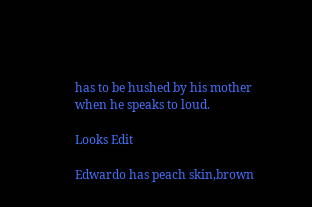has to be hushed by his mother when he speaks to loud.

Looks Edit

Edwardo has peach skin,brown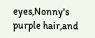eyes,Nonny's purple hair,and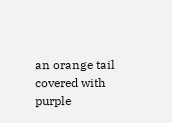an orange tail covered with purple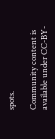spots.

Community content is available under CC-BY-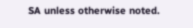SA unless otherwise noted.